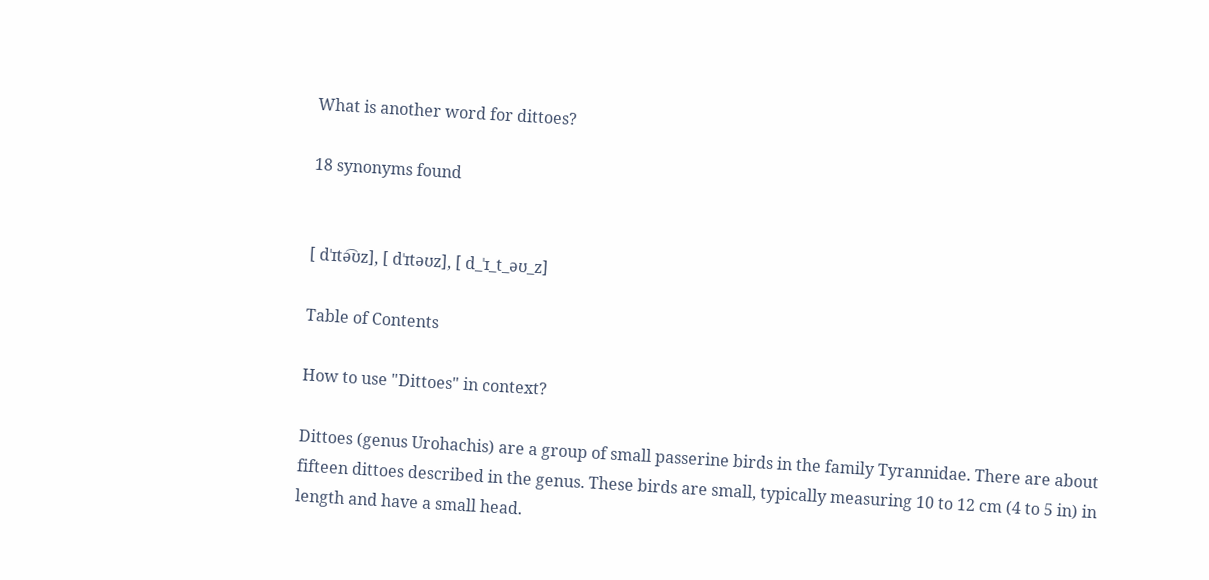What is another word for dittoes?

18 synonyms found


[ dˈɪtə͡ʊz], [ dˈɪtəʊz], [ d_ˈɪ_t_əʊ_z]

Table of Contents

How to use "Dittoes" in context?

Dittoes (genus Urohachis) are a group of small passerine birds in the family Tyrannidae. There are about fifteen dittoes described in the genus. These birds are small, typically measuring 10 to 12 cm (4 to 5 in) in length and have a small head.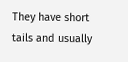They have short tails and usually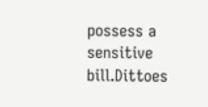possess a sensitive bill.Dittoes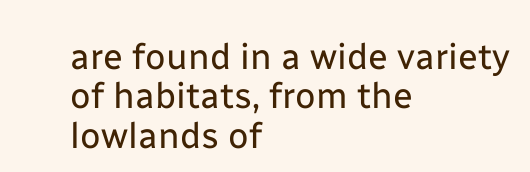are found in a wide variety of habitats, from the lowlands of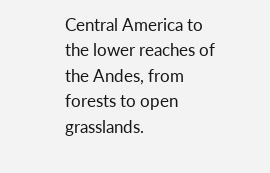Central America to the lower reaches of the Andes, from forests to open grasslands.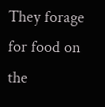They forage for food on the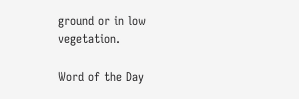ground or in low vegetation.

Word of the Day